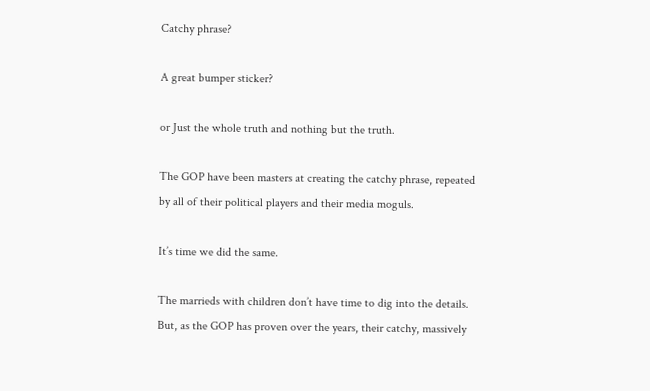Catchy phrase?

A great bumper sticker?

or Just the whole truth and nothing but the truth.

The GOP have been masters at creating the catchy phrase, repeated by all of their political players and their media moguls.

It’s time we did the same.

The marrieds with children don’t have time to dig into the details. But, as the GOP has proven over the years, their catchy, massively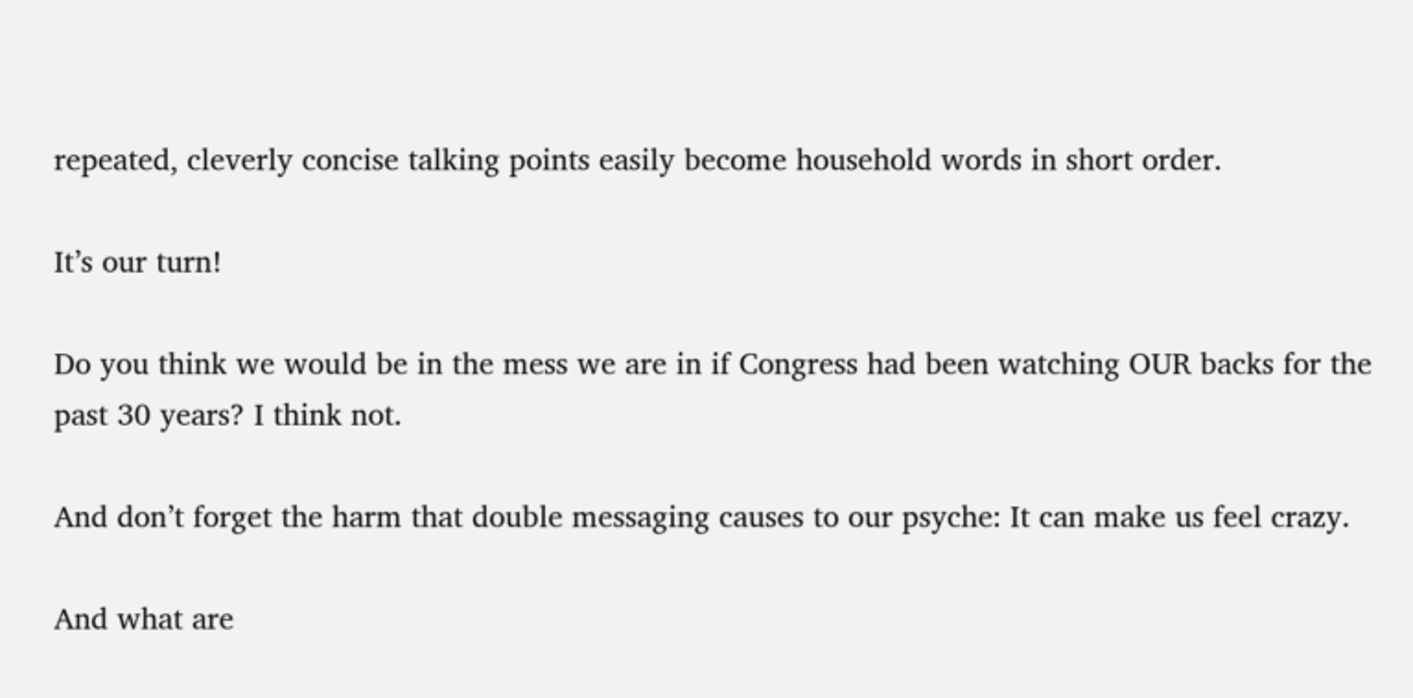repeated, cleverly concise talking points easily become household words in short order.

It’s our turn!

Do you think we would be in the mess we are in if Congress had been watching OUR backs for the past 30 years? I think not.

And don’t forget the harm that double messaging causes to our psyche: It can make us feel crazy.

And what are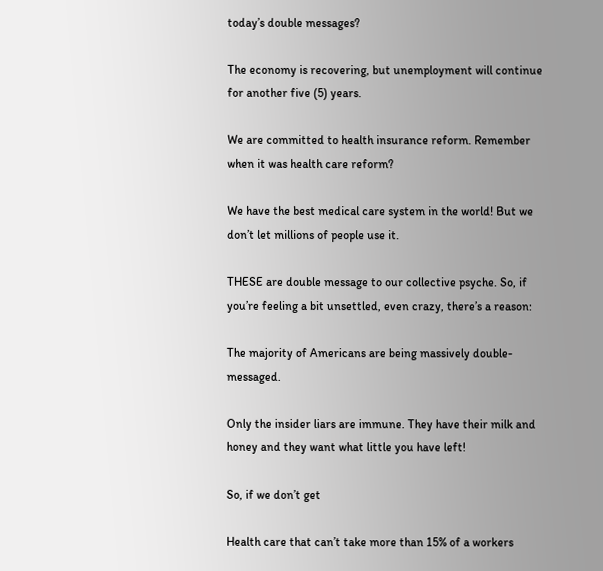today’s double messages?

The economy is recovering, but unemployment will continue for another five (5) years.

We are committed to health insurance reform. Remember when it was health care reform?

We have the best medical care system in the world! But we don’t let millions of people use it.

THESE are double message to our collective psyche. So, if you’re feeling a bit unsettled, even crazy, there’s a reason:

The majority of Americans are being massively double-messaged.

Only the insider liars are immune. They have their milk and honey and they want what little you have left!

So, if we don’t get

Health care that can’t take more than 15% of a workers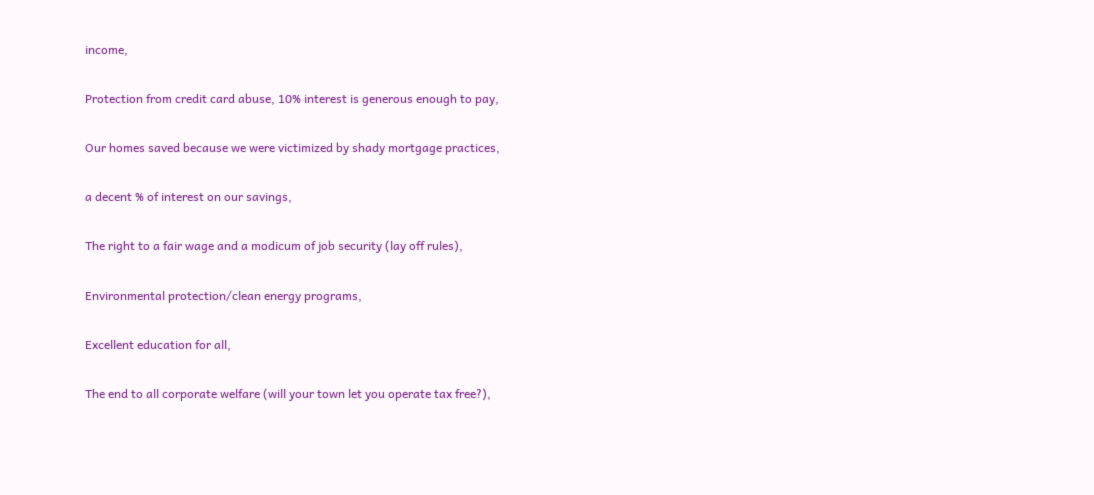income,

Protection from credit card abuse, 10% interest is generous enough to pay,

Our homes saved because we were victimized by shady mortgage practices,

a decent % of interest on our savings,

The right to a fair wage and a modicum of job security (lay off rules),

Environmental protection/clean energy programs,

Excellent education for all,

The end to all corporate welfare (will your town let you operate tax free?),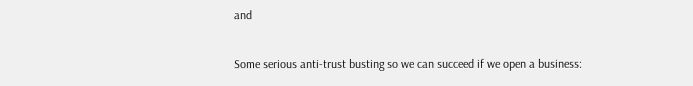and

Some serious anti-trust busting so we can succeed if we open a business: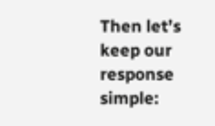Then let’s keep our response simple: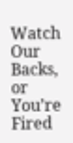Watch Our Backs, or You’re Fired